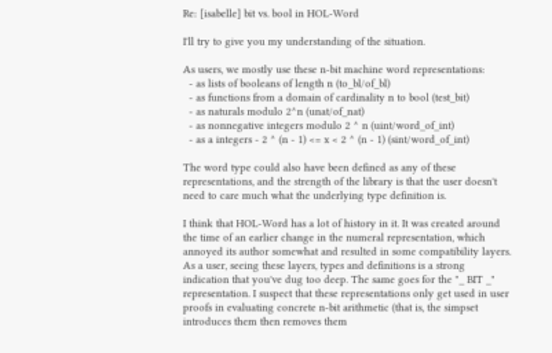Re: [isabelle] bit vs. bool in HOL-Word

I'll try to give you my understanding of the situation.

As users, we mostly use these n-bit machine word representations:
  - as lists of booleans of length n (to_bl/of_bl)
  - as functions from a domain of cardinality n to bool (test_bit)
  - as naturals modulo 2^n (unat/of_nat)
  - as nonnegative integers modulo 2 ^ n (uint/word_of_int)
  - as a integers - 2 ^ (n - 1) <= x < 2 ^ (n - 1) (sint/word_of_int)

The word type could also have been defined as any of these representations, and the strength of the library is that the user doesn't need to care much what the underlying type definition is.

I think that HOL-Word has a lot of history in it. It was created around the time of an earlier change in the numeral representation, which annoyed its author somewhat and resulted in some compatibility layers. As a user, seeing these layers, types and definitions is a strong indication that you've dug too deep. The same goes for the "_ BIT _" representation. I suspect that these representations only get used in user proofs in evaluating concrete n-bit arithmetic (that is, the simpset introduces them then removes them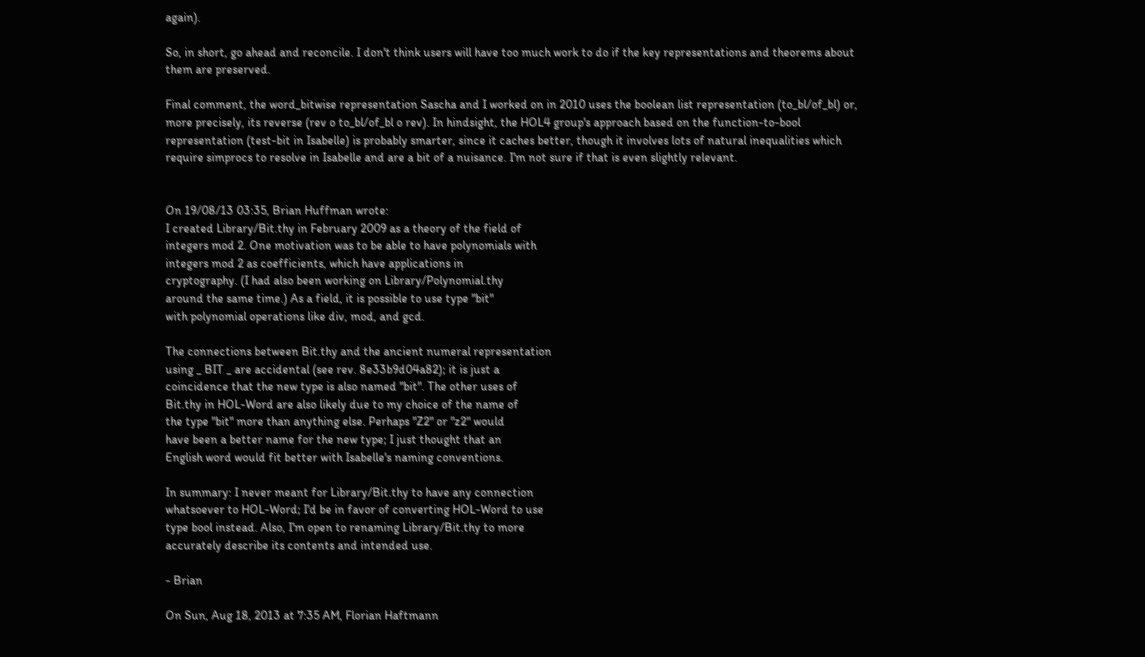again).

So, in short, go ahead and reconcile. I don't think users will have too much work to do if the key representations and theorems about them are preserved.

Final comment, the word_bitwise representation Sascha and I worked on in 2010 uses the boolean list representation (to_bl/of_bl) or, more precisely, its reverse (rev o to_bl/of_bl o rev). In hindsight, the HOL4 group's approach based on the function-to-bool representation (test-bit in Isabelle) is probably smarter, since it caches better, though it involves lots of natural inequalities which require simprocs to resolve in Isabelle and are a bit of a nuisance. I'm not sure if that is even slightly relevant.


On 19/08/13 03:35, Brian Huffman wrote:
I created Library/Bit.thy in February 2009 as a theory of the field of
integers mod 2. One motivation was to be able to have polynomials with
integers mod 2 as coefficients, which have applications in
cryptography. (I had also been working on Library/Polynomial.thy
around the same time.) As a field, it is possible to use type "bit"
with polynomial operations like div, mod, and gcd.

The connections between Bit.thy and the ancient numeral representation
using _ BIT _ are accidental (see rev. 8e33b9d04a82); it is just a
coincidence that the new type is also named "bit". The other uses of
Bit.thy in HOL-Word are also likely due to my choice of the name of
the type "bit" more than anything else. Perhaps "Z2" or "z2" would
have been a better name for the new type; I just thought that an
English word would fit better with Isabelle's naming conventions.

In summary: I never meant for Library/Bit.thy to have any connection
whatsoever to HOL-Word; I'd be in favor of converting HOL-Word to use
type bool instead. Also, I'm open to renaming Library/Bit.thy to more
accurately describe its contents and intended use.

- Brian

On Sun, Aug 18, 2013 at 7:35 AM, Florian Haftmann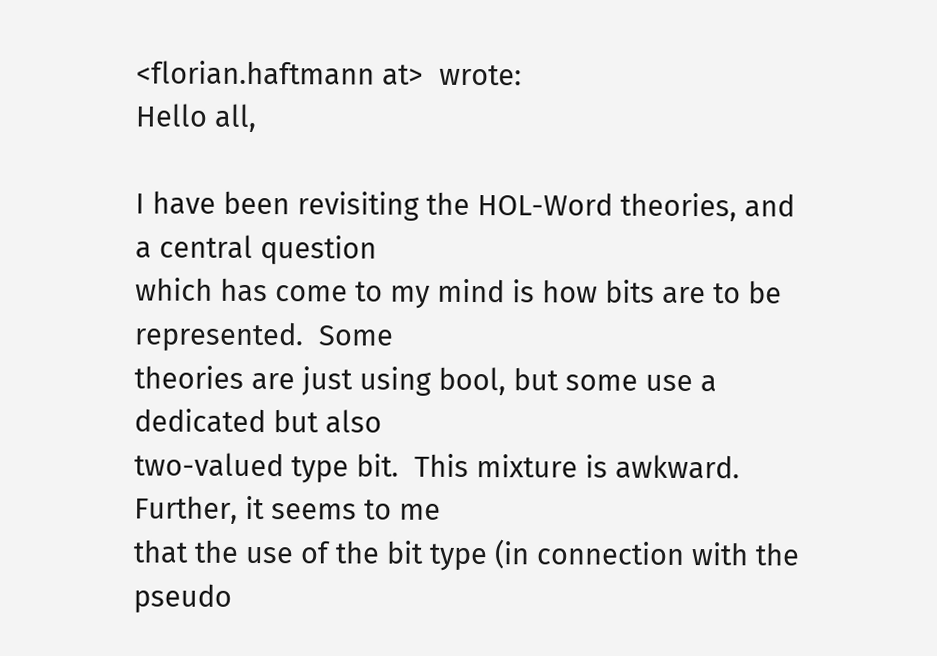<florian.haftmann at>  wrote:
Hello all,

I have been revisiting the HOL-Word theories, and a central question
which has come to my mind is how bits are to be represented.  Some
theories are just using bool, but some use a dedicated but also
two-valued type bit.  This mixture is awkward.  Further, it seems to me
that the use of the bit type (in connection with the pseudo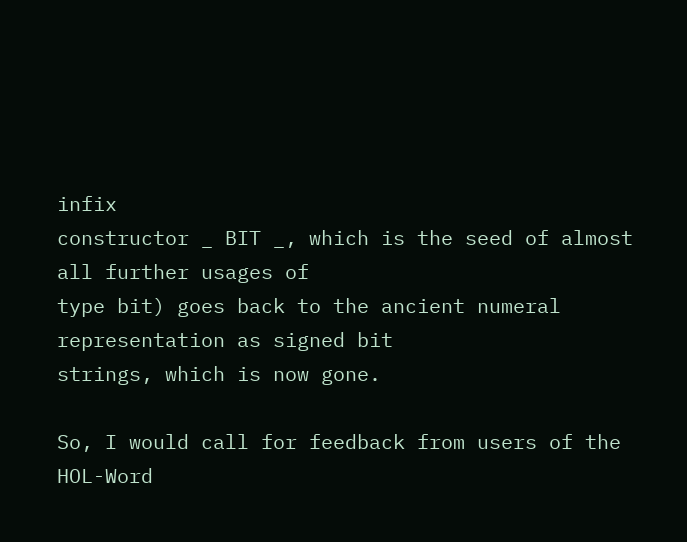infix
constructor _ BIT _, which is the seed of almost all further usages of
type bit) goes back to the ancient numeral representation as signed bit
strings, which is now gone.

So, I would call for feedback from users of the HOL-Word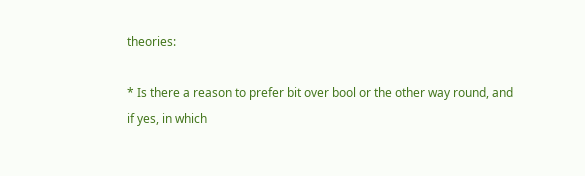theories:

* Is there a reason to prefer bit over bool or the other way round, and
if yes, in which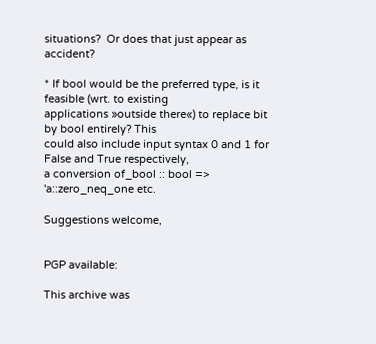situations?  Or does that just appear as accident?

* If bool would be the preferred type, is it feasible (wrt. to existing
applications »outside there«) to replace bit by bool entirely? This
could also include input syntax 0 and 1 for False and True respectively,
a conversion of_bool :: bool =>  'a::zero_neq_one etc.

Suggestions welcome,


PGP available:

This archive was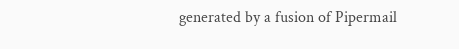generated by a fusion of Pipermail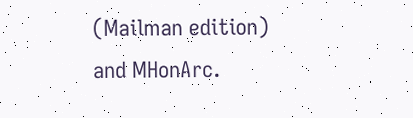(Mailman edition) and MHonArc.